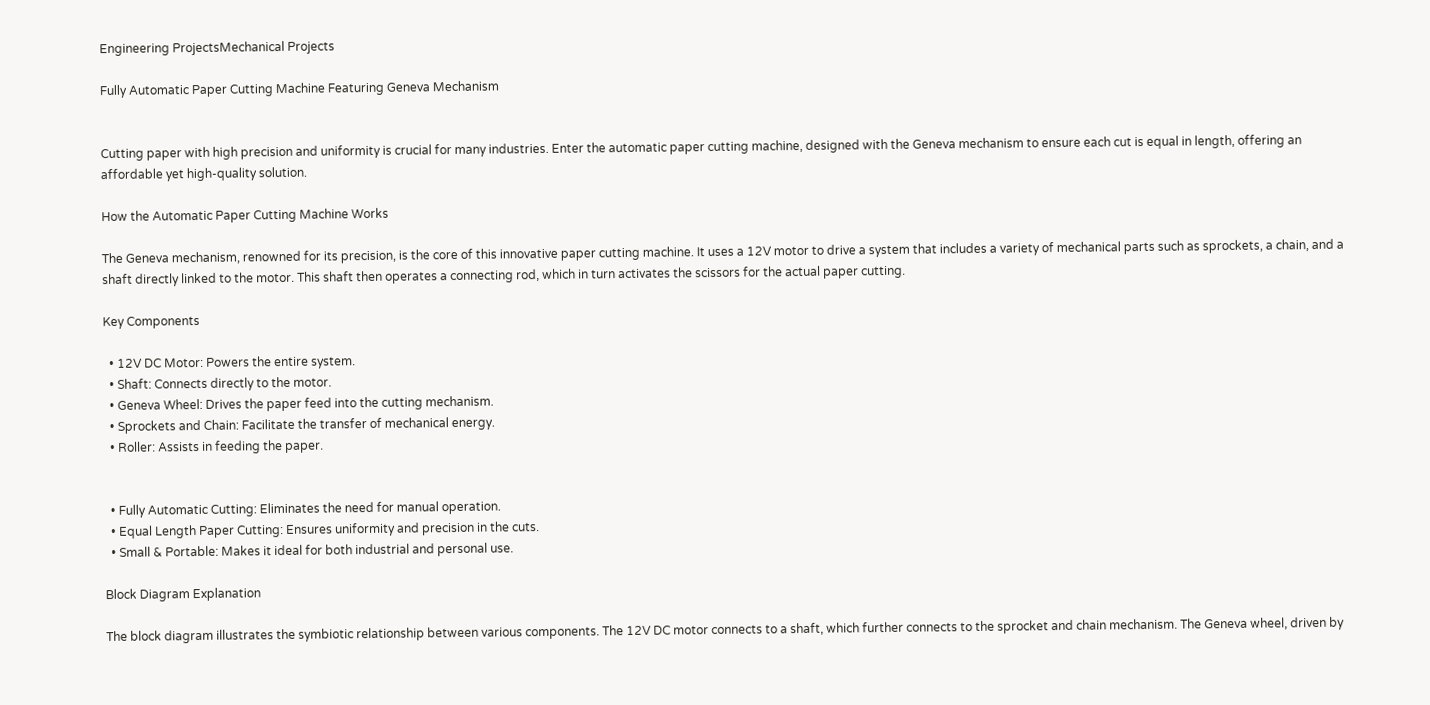Engineering ProjectsMechanical Projects

Fully Automatic Paper Cutting Machine Featuring Geneva Mechanism


Cutting paper with high precision and uniformity is crucial for many industries. Enter the automatic paper cutting machine, designed with the Geneva mechanism to ensure each cut is equal in length, offering an affordable yet high-quality solution.

How the Automatic Paper Cutting Machine Works

The Geneva mechanism, renowned for its precision, is the core of this innovative paper cutting machine. It uses a 12V motor to drive a system that includes a variety of mechanical parts such as sprockets, a chain, and a shaft directly linked to the motor. This shaft then operates a connecting rod, which in turn activates the scissors for the actual paper cutting.

Key Components

  • 12V DC Motor: Powers the entire system.
  • Shaft: Connects directly to the motor.
  • Geneva Wheel: Drives the paper feed into the cutting mechanism.
  • Sprockets and Chain: Facilitate the transfer of mechanical energy.
  • Roller: Assists in feeding the paper.


  • Fully Automatic Cutting: Eliminates the need for manual operation.
  • Equal Length Paper Cutting: Ensures uniformity and precision in the cuts.
  • Small & Portable: Makes it ideal for both industrial and personal use.

Block Diagram Explanation

The block diagram illustrates the symbiotic relationship between various components. The 12V DC motor connects to a shaft, which further connects to the sprocket and chain mechanism. The Geneva wheel, driven by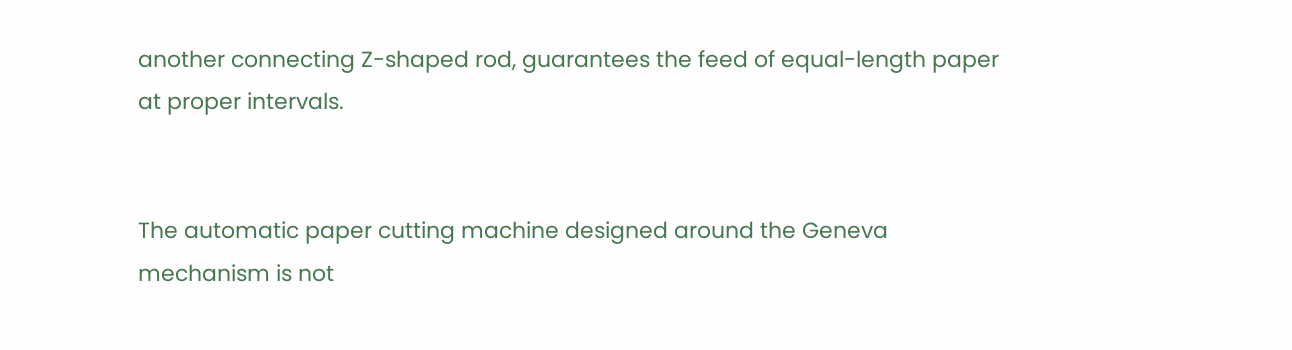another connecting Z-shaped rod, guarantees the feed of equal-length paper at proper intervals.


The automatic paper cutting machine designed around the Geneva mechanism is not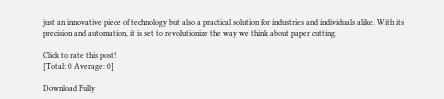just an innovative piece of technology but also a practical solution for industries and individuals alike. With its precision and automation, it is set to revolutionize the way we think about paper cutting.

Click to rate this post!
[Total: 0 Average: 0]

Download Fully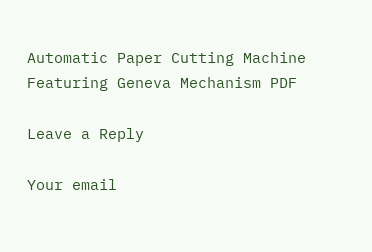Automatic Paper Cutting Machine Featuring Geneva Mechanism PDF

Leave a Reply

Your email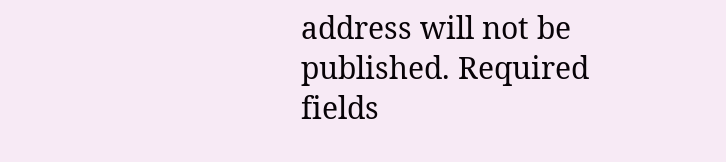address will not be published. Required fields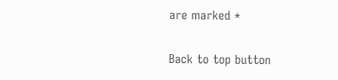are marked *

Back to top button